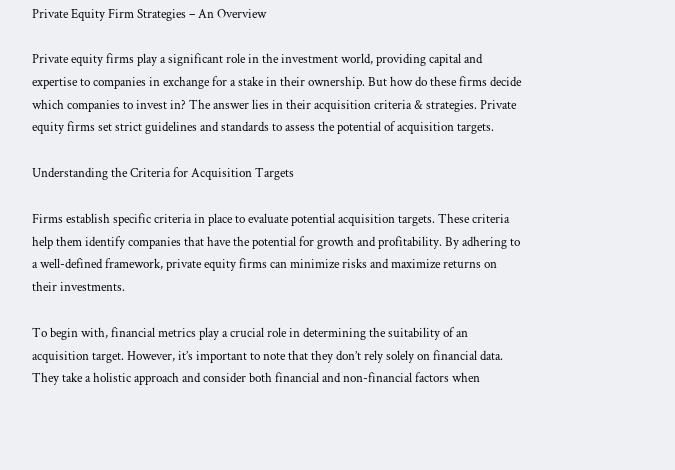Private Equity Firm Strategies – An Overview

Private equity firms play a significant role in the investment world, providing capital and expertise to companies in exchange for a stake in their ownership. But how do these firms decide which companies to invest in? The answer lies in their acquisition criteria & strategies. Private equity firms set strict guidelines and standards to assess the potential of acquisition targets.

Understanding the Criteria for Acquisition Targets

Firms establish specific criteria in place to evaluate potential acquisition targets. These criteria help them identify companies that have the potential for growth and profitability. By adhering to a well-defined framework, private equity firms can minimize risks and maximize returns on their investments.

To begin with, financial metrics play a crucial role in determining the suitability of an acquisition target. However, it’s important to note that they don’t rely solely on financial data. They take a holistic approach and consider both financial and non-financial factors when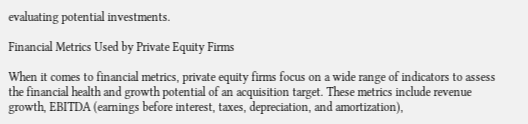evaluating potential investments.

Financial Metrics Used by Private Equity Firms

When it comes to financial metrics, private equity firms focus on a wide range of indicators to assess the financial health and growth potential of an acquisition target. These metrics include revenue growth, EBITDA (earnings before interest, taxes, depreciation, and amortization),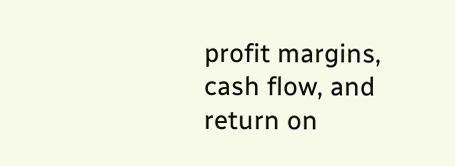profit margins, cash flow, and return on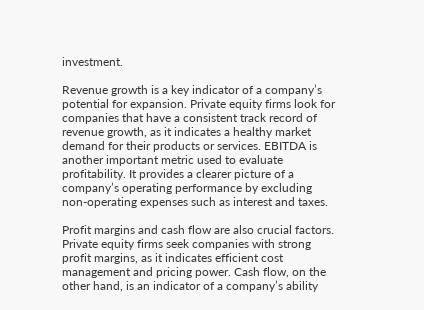investment.

Revenue growth is a key indicator of a company’s potential for expansion. Private equity firms look for companies that have a consistent track record of revenue growth, as it indicates a healthy market demand for their products or services. EBITDA is another important metric used to evaluate profitability. It provides a clearer picture of a company’s operating performance by excluding non-operating expenses such as interest and taxes.

Profit margins and cash flow are also crucial factors. Private equity firms seek companies with strong profit margins, as it indicates efficient cost management and pricing power. Cash flow, on the other hand, is an indicator of a company’s ability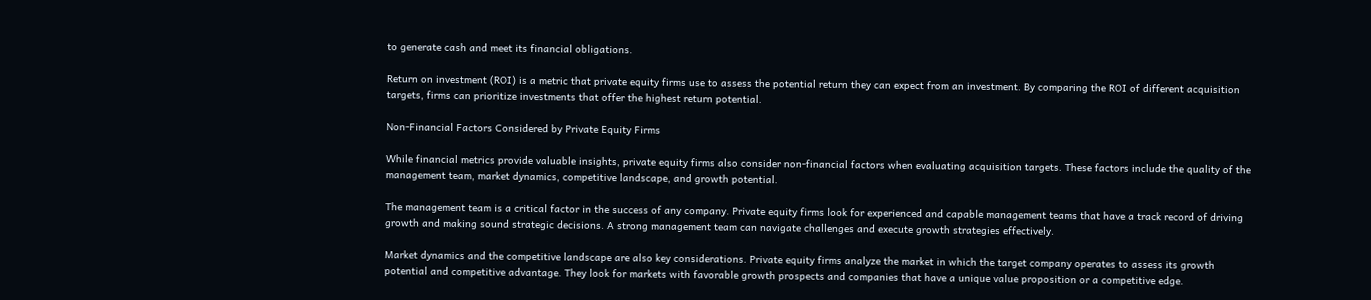to generate cash and meet its financial obligations.

Return on investment (ROI) is a metric that private equity firms use to assess the potential return they can expect from an investment. By comparing the ROI of different acquisition targets, firms can prioritize investments that offer the highest return potential.

Non-Financial Factors Considered by Private Equity Firms

While financial metrics provide valuable insights, private equity firms also consider non-financial factors when evaluating acquisition targets. These factors include the quality of the management team, market dynamics, competitive landscape, and growth potential.

The management team is a critical factor in the success of any company. Private equity firms look for experienced and capable management teams that have a track record of driving growth and making sound strategic decisions. A strong management team can navigate challenges and execute growth strategies effectively.

Market dynamics and the competitive landscape are also key considerations. Private equity firms analyze the market in which the target company operates to assess its growth potential and competitive advantage. They look for markets with favorable growth prospects and companies that have a unique value proposition or a competitive edge.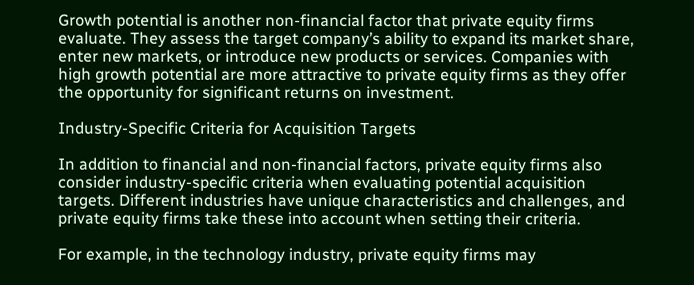Growth potential is another non-financial factor that private equity firms evaluate. They assess the target company’s ability to expand its market share, enter new markets, or introduce new products or services. Companies with high growth potential are more attractive to private equity firms as they offer the opportunity for significant returns on investment.

Industry-Specific Criteria for Acquisition Targets

In addition to financial and non-financial factors, private equity firms also consider industry-specific criteria when evaluating potential acquisition targets. Different industries have unique characteristics and challenges, and private equity firms take these into account when setting their criteria.

For example, in the technology industry, private equity firms may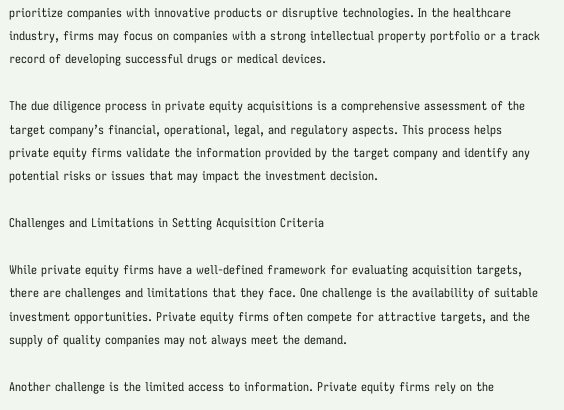prioritize companies with innovative products or disruptive technologies. In the healthcare industry, firms may focus on companies with a strong intellectual property portfolio or a track record of developing successful drugs or medical devices.

The due diligence process in private equity acquisitions is a comprehensive assessment of the target company’s financial, operational, legal, and regulatory aspects. This process helps private equity firms validate the information provided by the target company and identify any potential risks or issues that may impact the investment decision.

Challenges and Limitations in Setting Acquisition Criteria

While private equity firms have a well-defined framework for evaluating acquisition targets, there are challenges and limitations that they face. One challenge is the availability of suitable investment opportunities. Private equity firms often compete for attractive targets, and the supply of quality companies may not always meet the demand.

Another challenge is the limited access to information. Private equity firms rely on the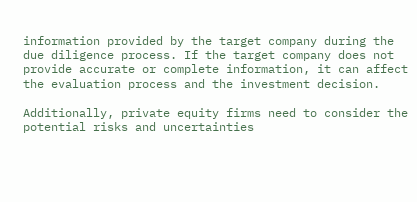information provided by the target company during the due diligence process. If the target company does not provide accurate or complete information, it can affect the evaluation process and the investment decision.

Additionally, private equity firms need to consider the potential risks and uncertainties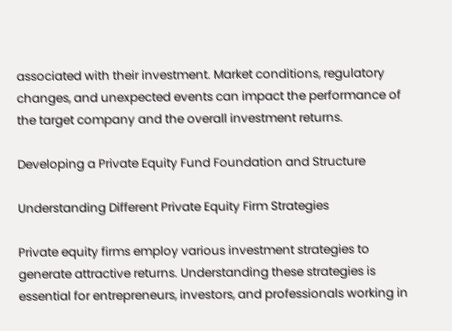associated with their investment. Market conditions, regulatory changes, and unexpected events can impact the performance of the target company and the overall investment returns.

Developing a Private Equity Fund Foundation and Structure

Understanding Different Private Equity Firm Strategies

Private equity firms employ various investment strategies to generate attractive returns. Understanding these strategies is essential for entrepreneurs, investors, and professionals working in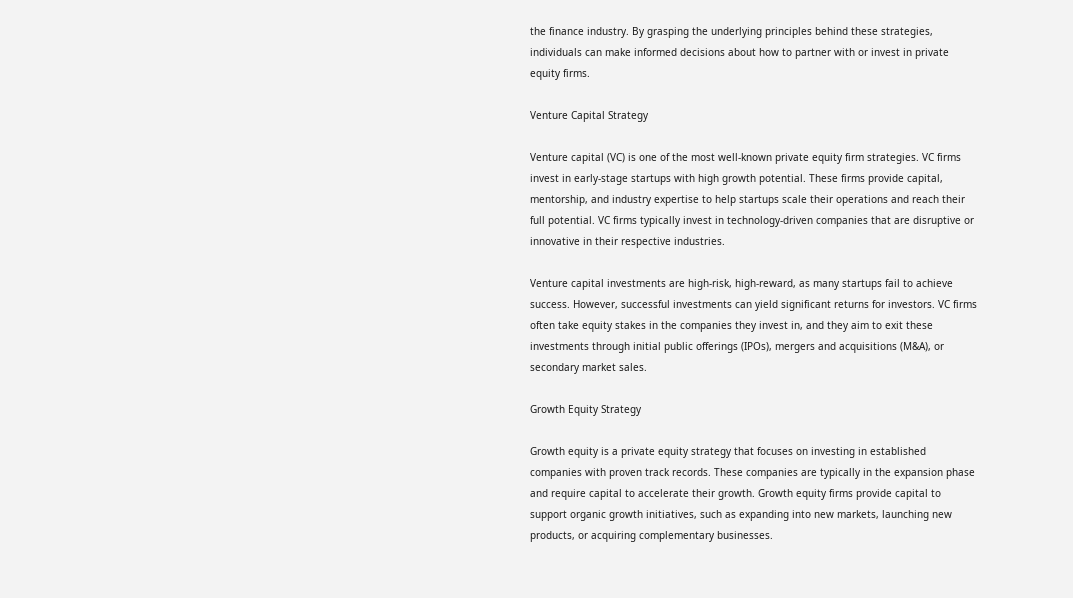the finance industry. By grasping the underlying principles behind these strategies, individuals can make informed decisions about how to partner with or invest in private equity firms.

Venture Capital Strategy

Venture capital (VC) is one of the most well-known private equity firm strategies. VC firms invest in early-stage startups with high growth potential. These firms provide capital, mentorship, and industry expertise to help startups scale their operations and reach their full potential. VC firms typically invest in technology-driven companies that are disruptive or innovative in their respective industries.

Venture capital investments are high-risk, high-reward, as many startups fail to achieve success. However, successful investments can yield significant returns for investors. VC firms often take equity stakes in the companies they invest in, and they aim to exit these investments through initial public offerings (IPOs), mergers and acquisitions (M&A), or secondary market sales.

Growth Equity Strategy

Growth equity is a private equity strategy that focuses on investing in established companies with proven track records. These companies are typically in the expansion phase and require capital to accelerate their growth. Growth equity firms provide capital to support organic growth initiatives, such as expanding into new markets, launching new products, or acquiring complementary businesses.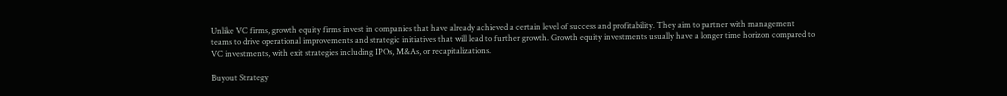Unlike VC firms, growth equity firms invest in companies that have already achieved a certain level of success and profitability. They aim to partner with management teams to drive operational improvements and strategic initiatives that will lead to further growth. Growth equity investments usually have a longer time horizon compared to VC investments, with exit strategies including IPOs, M&As, or recapitalizations.

Buyout Strategy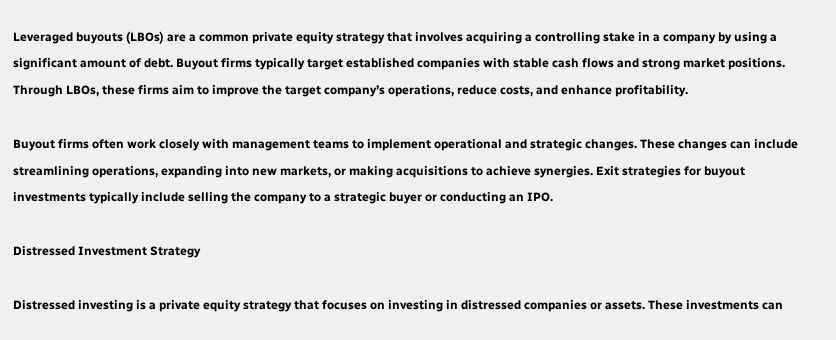Leveraged buyouts (LBOs) are a common private equity strategy that involves acquiring a controlling stake in a company by using a significant amount of debt. Buyout firms typically target established companies with stable cash flows and strong market positions. Through LBOs, these firms aim to improve the target company’s operations, reduce costs, and enhance profitability.

Buyout firms often work closely with management teams to implement operational and strategic changes. These changes can include streamlining operations, expanding into new markets, or making acquisitions to achieve synergies. Exit strategies for buyout investments typically include selling the company to a strategic buyer or conducting an IPO.

Distressed Investment Strategy

Distressed investing is a private equity strategy that focuses on investing in distressed companies or assets. These investments can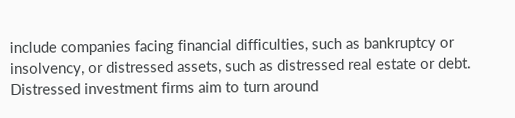include companies facing financial difficulties, such as bankruptcy or insolvency, or distressed assets, such as distressed real estate or debt. Distressed investment firms aim to turn around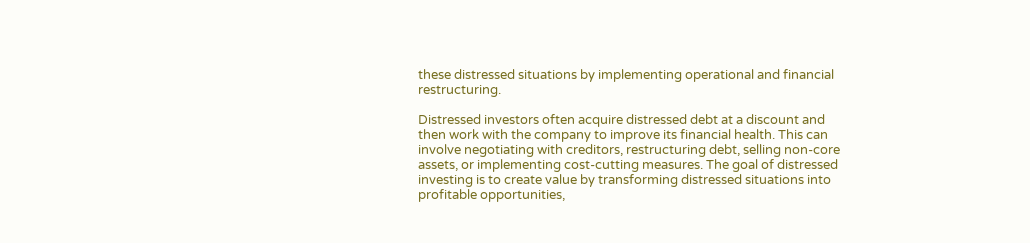these distressed situations by implementing operational and financial restructuring.

Distressed investors often acquire distressed debt at a discount and then work with the company to improve its financial health. This can involve negotiating with creditors, restructuring debt, selling non-core assets, or implementing cost-cutting measures. The goal of distressed investing is to create value by transforming distressed situations into profitable opportunities,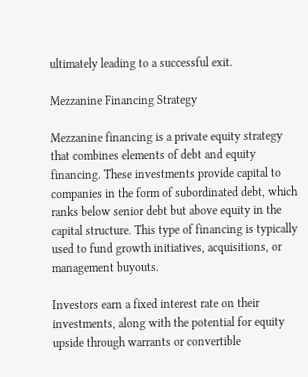ultimately leading to a successful exit.

Mezzanine Financing Strategy

Mezzanine financing is a private equity strategy that combines elements of debt and equity financing. These investments provide capital to companies in the form of subordinated debt, which ranks below senior debt but above equity in the capital structure. This type of financing is typically used to fund growth initiatives, acquisitions, or management buyouts.

Investors earn a fixed interest rate on their investments, along with the potential for equity upside through warrants or convertible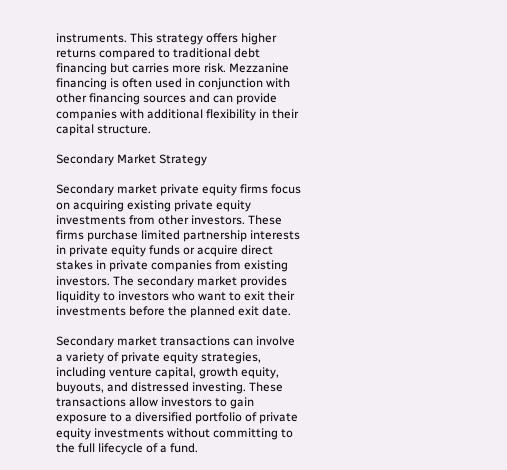instruments. This strategy offers higher returns compared to traditional debt financing but carries more risk. Mezzanine financing is often used in conjunction with other financing sources and can provide companies with additional flexibility in their capital structure.

Secondary Market Strategy

Secondary market private equity firms focus on acquiring existing private equity investments from other investors. These firms purchase limited partnership interests in private equity funds or acquire direct stakes in private companies from existing investors. The secondary market provides liquidity to investors who want to exit their investments before the planned exit date.

Secondary market transactions can involve a variety of private equity strategies, including venture capital, growth equity, buyouts, and distressed investing. These transactions allow investors to gain exposure to a diversified portfolio of private equity investments without committing to the full lifecycle of a fund.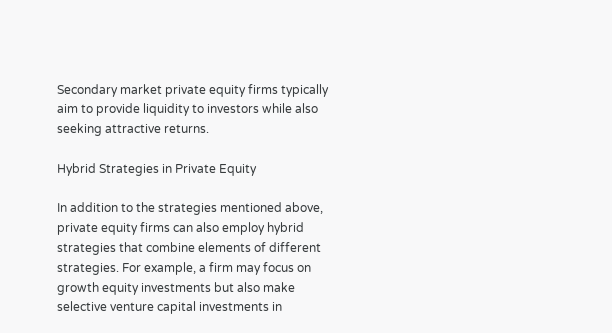Secondary market private equity firms typically aim to provide liquidity to investors while also seeking attractive returns.

Hybrid Strategies in Private Equity

In addition to the strategies mentioned above, private equity firms can also employ hybrid strategies that combine elements of different strategies. For example, a firm may focus on growth equity investments but also make selective venture capital investments in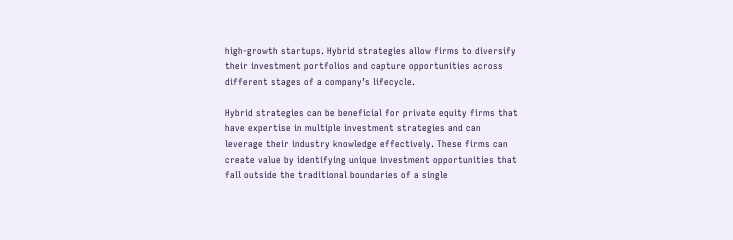high-growth startups. Hybrid strategies allow firms to diversify their investment portfolios and capture opportunities across different stages of a company’s lifecycle.

Hybrid strategies can be beneficial for private equity firms that have expertise in multiple investment strategies and can leverage their industry knowledge effectively. These firms can create value by identifying unique investment opportunities that fall outside the traditional boundaries of a single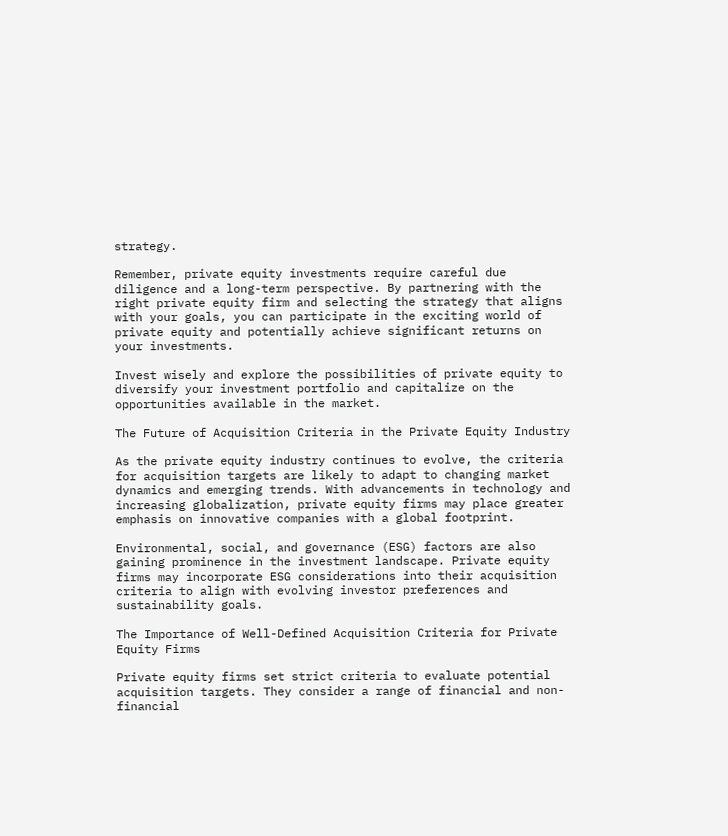strategy.

Remember, private equity investments require careful due diligence and a long-term perspective. By partnering with the right private equity firm and selecting the strategy that aligns with your goals, you can participate in the exciting world of private equity and potentially achieve significant returns on your investments.

Invest wisely and explore the possibilities of private equity to diversify your investment portfolio and capitalize on the opportunities available in the market.

The Future of Acquisition Criteria in the Private Equity Industry

As the private equity industry continues to evolve, the criteria for acquisition targets are likely to adapt to changing market dynamics and emerging trends. With advancements in technology and increasing globalization, private equity firms may place greater emphasis on innovative companies with a global footprint.

Environmental, social, and governance (ESG) factors are also gaining prominence in the investment landscape. Private equity firms may incorporate ESG considerations into their acquisition criteria to align with evolving investor preferences and sustainability goals.

The Importance of Well-Defined Acquisition Criteria for Private Equity Firms

Private equity firms set strict criteria to evaluate potential acquisition targets. They consider a range of financial and non-financial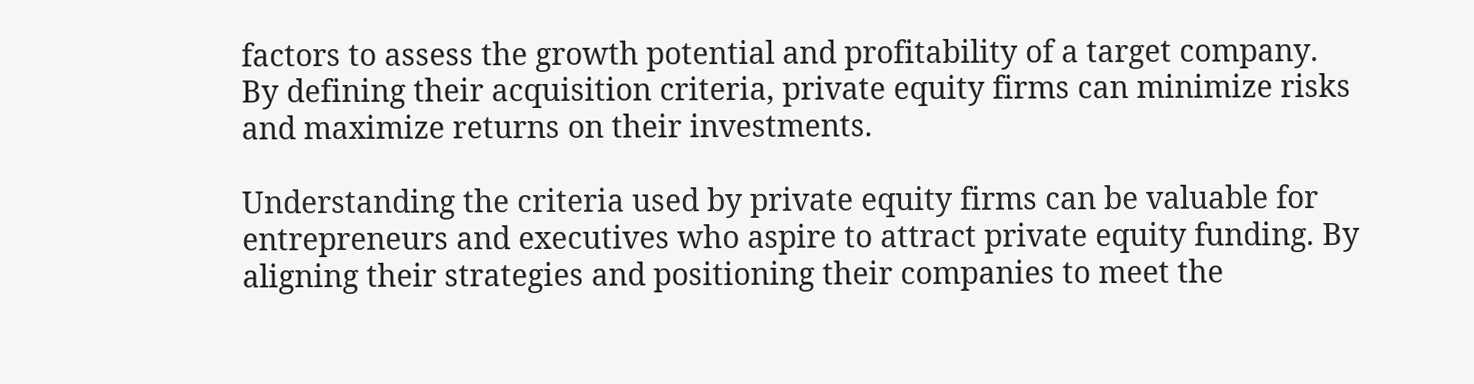factors to assess the growth potential and profitability of a target company. By defining their acquisition criteria, private equity firms can minimize risks and maximize returns on their investments.

Understanding the criteria used by private equity firms can be valuable for entrepreneurs and executives who aspire to attract private equity funding. By aligning their strategies and positioning their companies to meet the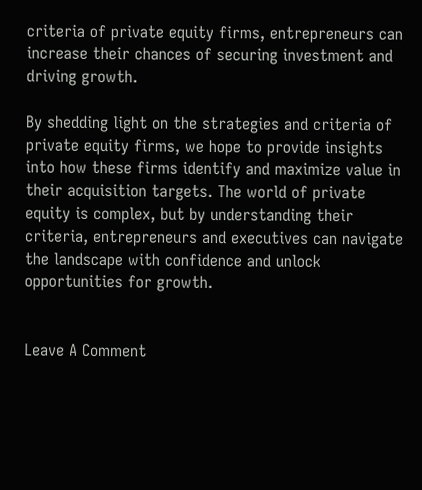criteria of private equity firms, entrepreneurs can increase their chances of securing investment and driving growth.

By shedding light on the strategies and criteria of private equity firms, we hope to provide insights into how these firms identify and maximize value in their acquisition targets. The world of private equity is complex, but by understanding their criteria, entrepreneurs and executives can navigate the landscape with confidence and unlock opportunities for growth.


Leave A Comment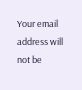Your email address will not be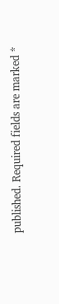published. Required fields are marked *